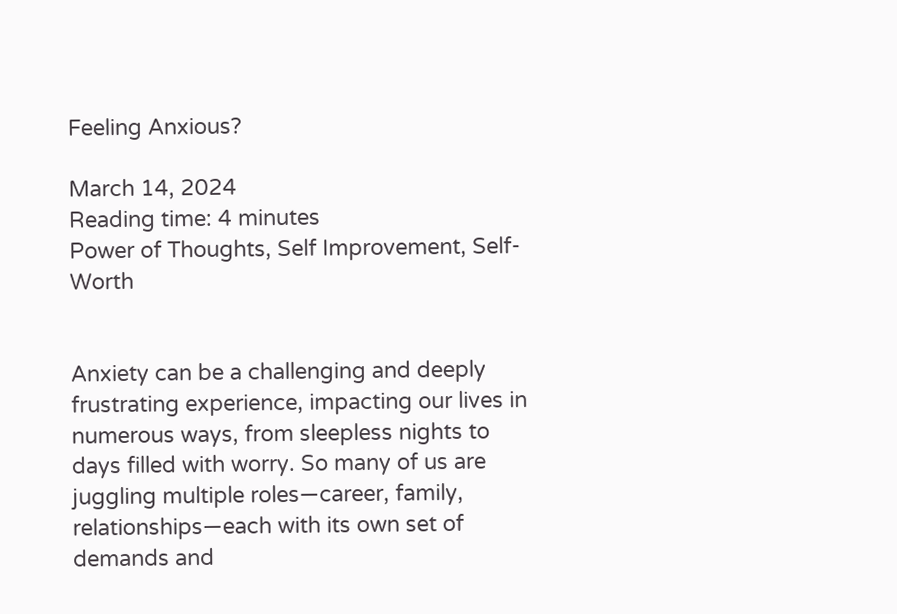Feeling Anxious?

March 14, 2024
Reading time: 4 minutes
Power of Thoughts, Self Improvement, Self-Worth


Anxiety can be a challenging and deeply frustrating experience, impacting our lives in numerous ways, from sleepless nights to days filled with worry. So many of us are juggling multiple roles—career, family, relationships—each with its own set of demands and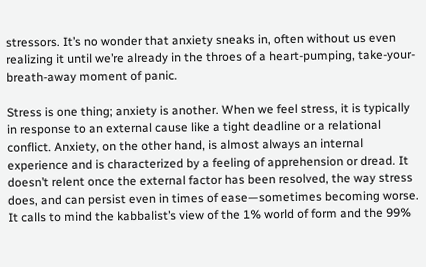stressors. It’s no wonder that anxiety sneaks in, often without us even realizing it until we’re already in the throes of a heart-pumping, take-your-breath-away moment of panic.

Stress is one thing; anxiety is another. When we feel stress, it is typically in response to an external cause like a tight deadline or a relational conflict. Anxiety, on the other hand, is almost always an internal experience and is characterized by a feeling of apprehension or dread. It doesn’t relent once the external factor has been resolved, the way stress does, and can persist even in times of ease—sometimes becoming worse. It calls to mind the kabbalist’s view of the 1% world of form and the 99%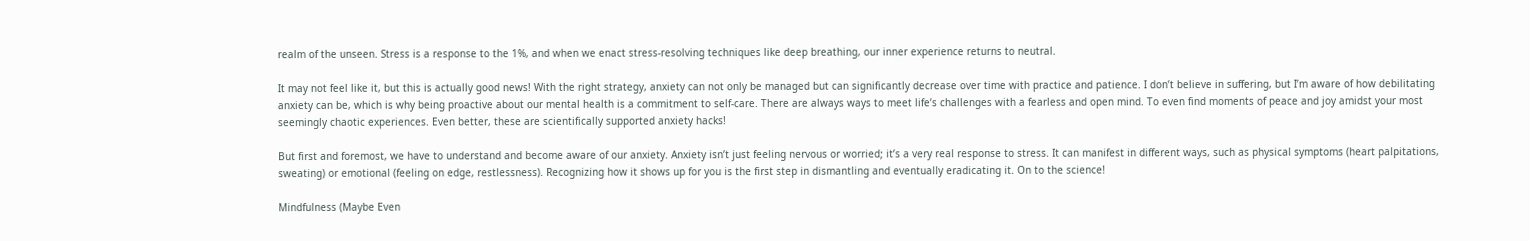realm of the unseen. Stress is a response to the 1%, and when we enact stress-resolving techniques like deep breathing, our inner experience returns to neutral.

It may not feel like it, but this is actually good news! With the right strategy, anxiety can not only be managed but can significantly decrease over time with practice and patience. I don’t believe in suffering, but I’m aware of how debilitating anxiety can be, which is why being proactive about our mental health is a commitment to self-care. There are always ways to meet life’s challenges with a fearless and open mind. To even find moments of peace and joy amidst your most seemingly chaotic experiences. Even better, these are scientifically supported anxiety hacks!

But first and foremost, we have to understand and become aware of our anxiety. Anxiety isn’t just feeling nervous or worried; it’s a very real response to stress. It can manifest in different ways, such as physical symptoms (heart palpitations, sweating) or emotional (feeling on edge, restlessness). Recognizing how it shows up for you is the first step in dismantling and eventually eradicating it. On to the science!

Mindfulness (Maybe Even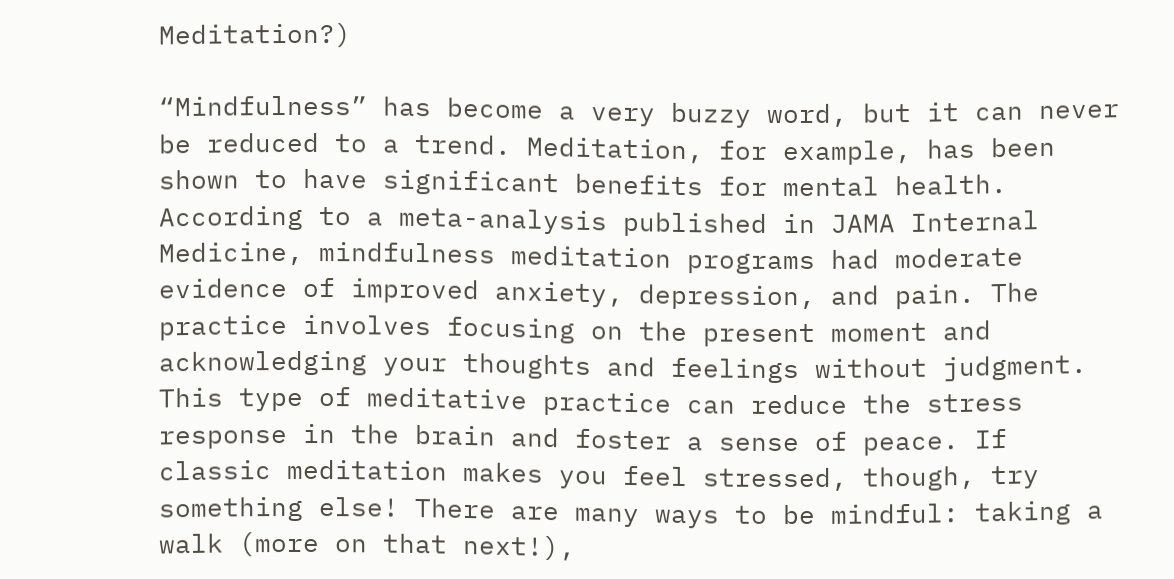Meditation?)

“Mindfulness” has become a very buzzy word, but it can never be reduced to a trend. Meditation, for example, has been shown to have significant benefits for mental health. According to a meta-analysis published in JAMA Internal Medicine, mindfulness meditation programs had moderate evidence of improved anxiety, depression, and pain. The practice involves focusing on the present moment and acknowledging your thoughts and feelings without judgment. This type of meditative practice can reduce the stress response in the brain and foster a sense of peace. If classic meditation makes you feel stressed, though, try something else! There are many ways to be mindful: taking a walk (more on that next!),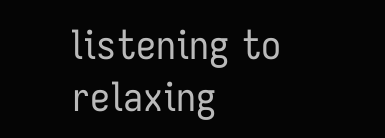listening to relaxing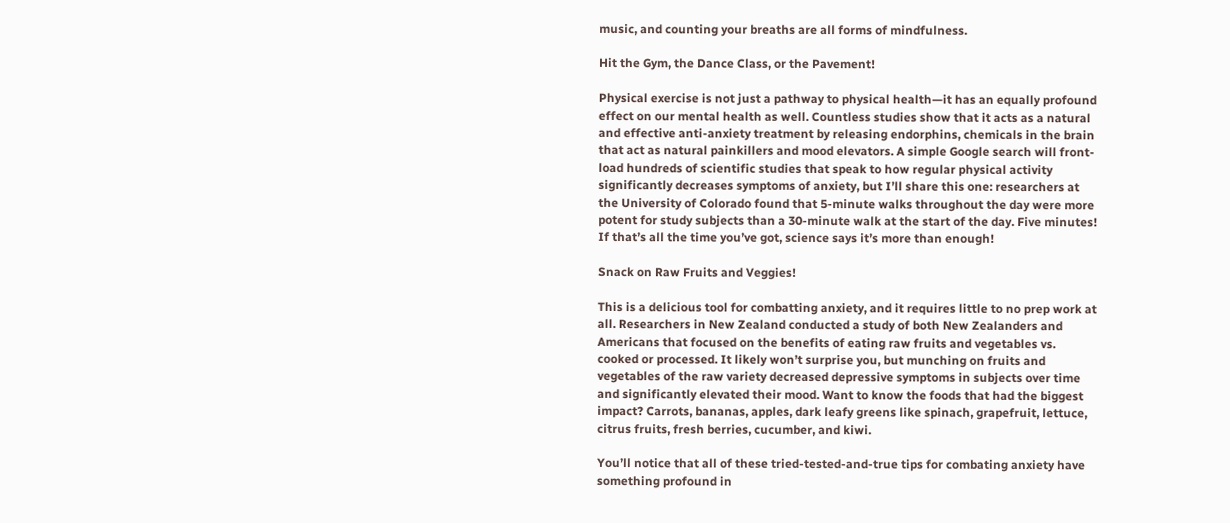music, and counting your breaths are all forms of mindfulness.

Hit the Gym, the Dance Class, or the Pavement!

Physical exercise is not just a pathway to physical health—it has an equally profound effect on our mental health as well. Countless studies show that it acts as a natural and effective anti-anxiety treatment by releasing endorphins, chemicals in the brain that act as natural painkillers and mood elevators. A simple Google search will front-load hundreds of scientific studies that speak to how regular physical activity significantly decreases symptoms of anxiety, but I’ll share this one: researchers at the University of Colorado found that 5-minute walks throughout the day were more potent for study subjects than a 30-minute walk at the start of the day. Five minutes! If that’s all the time you’ve got, science says it’s more than enough!

Snack on Raw Fruits and Veggies!

This is a delicious tool for combatting anxiety, and it requires little to no prep work at all. Researchers in New Zealand conducted a study of both New Zealanders and Americans that focused on the benefits of eating raw fruits and vegetables vs. cooked or processed. It likely won’t surprise you, but munching on fruits and vegetables of the raw variety decreased depressive symptoms in subjects over time and significantly elevated their mood. Want to know the foods that had the biggest impact? Carrots, bananas, apples, dark leafy greens like spinach, grapefruit, lettuce, citrus fruits, fresh berries, cucumber, and kiwi.

You’ll notice that all of these tried-tested-and-true tips for combating anxiety have something profound in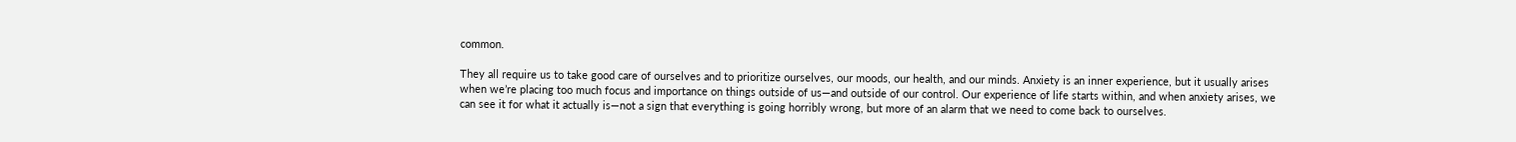common.

They all require us to take good care of ourselves and to prioritize ourselves, our moods, our health, and our minds. Anxiety is an inner experience, but it usually arises when we’re placing too much focus and importance on things outside of us—and outside of our control. Our experience of life starts within, and when anxiety arises, we can see it for what it actually is—not a sign that everything is going horribly wrong, but more of an alarm that we need to come back to ourselves.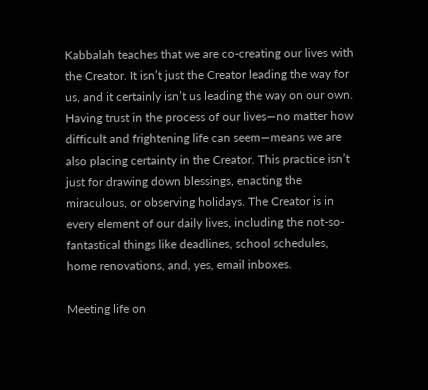Kabbalah teaches that we are co-creating our lives with the Creator. It isn’t just the Creator leading the way for us, and it certainly isn’t us leading the way on our own. Having trust in the process of our lives—no matter how difficult and frightening life can seem—means we are also placing certainty in the Creator. This practice isn’t just for drawing down blessings, enacting the miraculous, or observing holidays. The Creator is in every element of our daily lives, including the not-so-fantastical things like deadlines, school schedules, home renovations, and, yes, email inboxes.

Meeting life on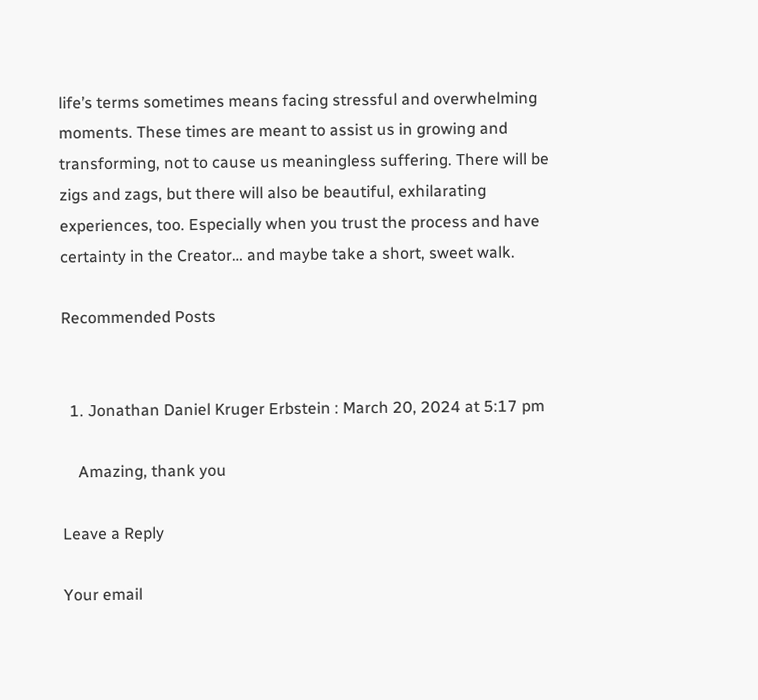life’s terms sometimes means facing stressful and overwhelming moments. These times are meant to assist us in growing and transforming, not to cause us meaningless suffering. There will be zigs and zags, but there will also be beautiful, exhilarating experiences, too. Especially when you trust the process and have certainty in the Creator… and maybe take a short, sweet walk.

Recommended Posts


  1. Jonathan Daniel Kruger Erbstein : March 20, 2024 at 5:17 pm

    Amazing, thank you

Leave a Reply

Your email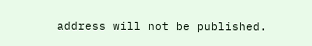address will not be published.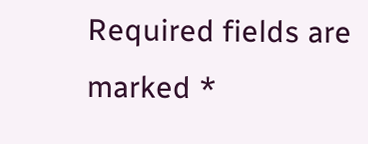Required fields are marked *